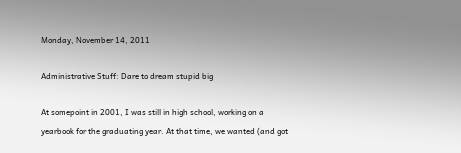Monday, November 14, 2011

Administrative Stuff: Dare to dream stupid big

At somepoint in 2001, I was still in high school, working on a yearbook for the graduating year. At that time, we wanted (and got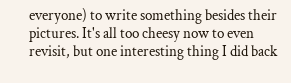everyone) to write something besides their pictures. It's all too cheesy now to even revisit, but one interesting thing I did back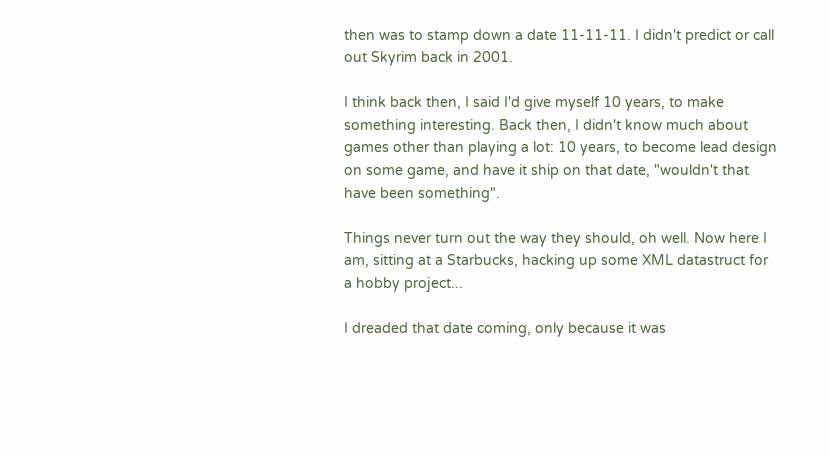then was to stamp down a date 11-11-11. I didn't predict or call out Skyrim back in 2001.

I think back then, I said I'd give myself 10 years, to make something interesting. Back then, I didn't know much about games other than playing a lot: 10 years, to become lead design on some game, and have it ship on that date, "wouldn't that have been something".

Things never turn out the way they should, oh well. Now here I am, sitting at a Starbucks, hacking up some XML datastruct for a hobby project...

I dreaded that date coming, only because it was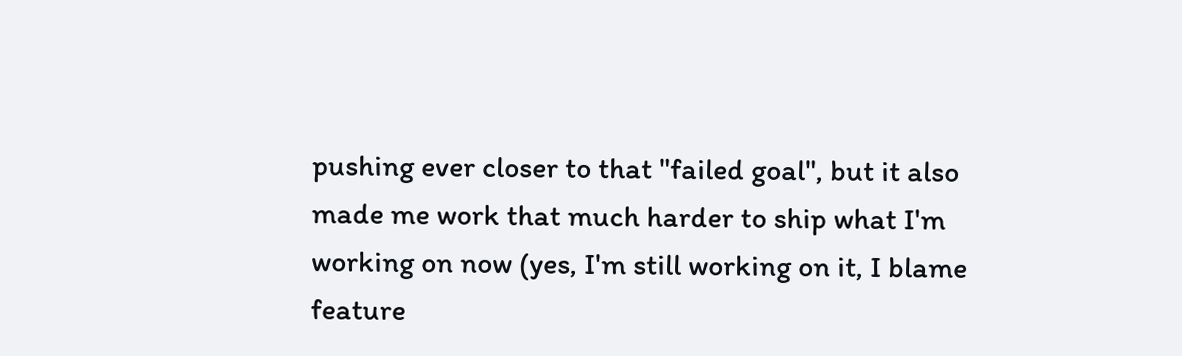pushing ever closer to that "failed goal", but it also made me work that much harder to ship what I'm working on now (yes, I'm still working on it, I blame feature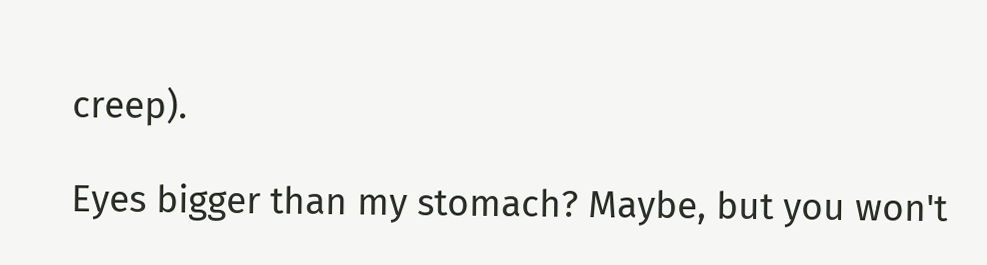creep).

Eyes bigger than my stomach? Maybe, but you won't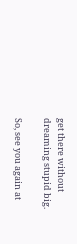get there without dreaming stupid big.

So, see you again at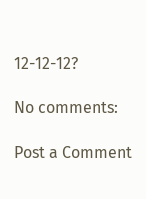12-12-12?

No comments:

Post a Comment